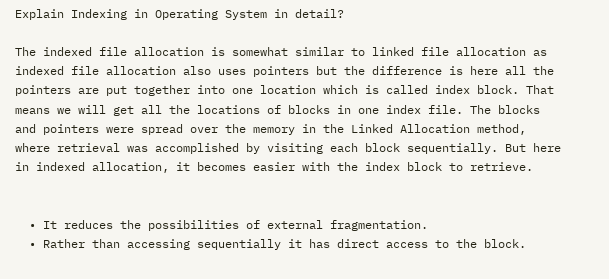Explain Indexing in Operating System in detail?

The indexed file allocation is somewhat similar to linked file allocation as indexed file allocation also uses pointers but the difference is here all the pointers are put together into one location which is called index block. That means we will get all the locations of blocks in one index file. The blocks and pointers were spread over the memory in the Linked Allocation method, where retrieval was accomplished by visiting each block sequentially. But here in indexed allocation, it becomes easier with the index block to retrieve.


  • It reduces the possibilities of external fragmentation.
  • Rather than accessing sequentially it has direct access to the block.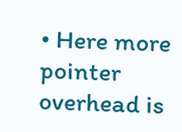• Here more pointer overhead is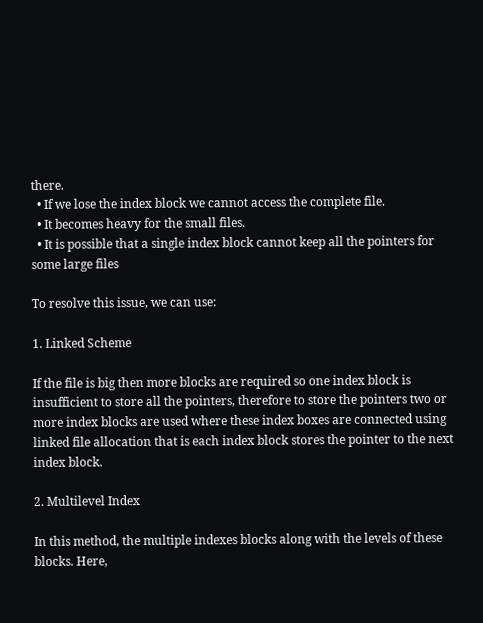there.
  • If we lose the index block we cannot access the complete file.
  • It becomes heavy for the small files.
  • It is possible that a single index block cannot keep all the pointers for some large files

To resolve this issue, we can use:

1. Linked Scheme

If the file is big then more blocks are required so one index block is insufficient to store all the pointers, therefore to store the pointers two or more index blocks are used where these index boxes are connected using linked file allocation that is each index block stores the pointer to the next index block.

2. Multilevel Index

In this method, the multiple indexes blocks along with the levels of these blocks. Here,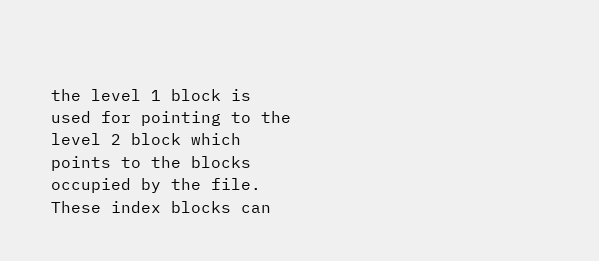the level 1 block is used for pointing to the level 2 block which points to the blocks occupied by the file. These index blocks can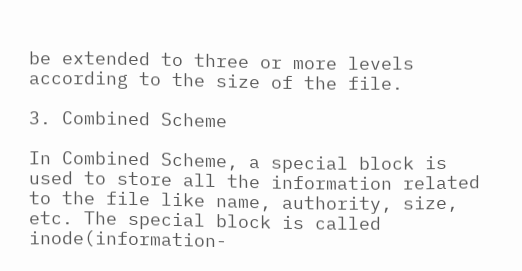be extended to three or more levels according to the size of the file.

3. Combined Scheme

In Combined Scheme, a special block is used to store all the information related to the file like name, authority, size, etc. The special block is called inode(information-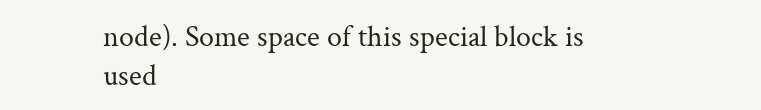node). Some space of this special block is used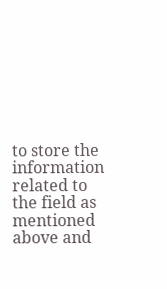to store the information related to the field as mentioned above and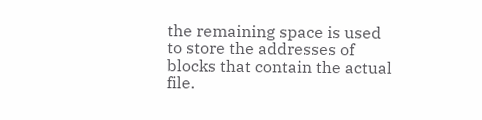the remaining space is used to store the addresses of blocks that contain the actual file.